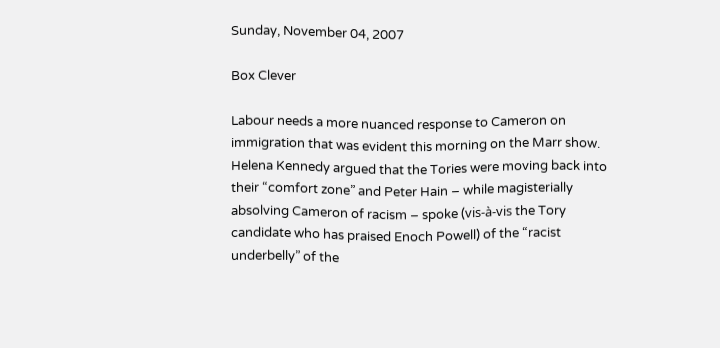Sunday, November 04, 2007

Box Clever

Labour needs a more nuanced response to Cameron on immigration that was evident this morning on the Marr show. Helena Kennedy argued that the Tories were moving back into their “comfort zone” and Peter Hain – while magisterially absolving Cameron of racism – spoke (vis-à-vis the Tory candidate who has praised Enoch Powell) of the “racist underbelly” of the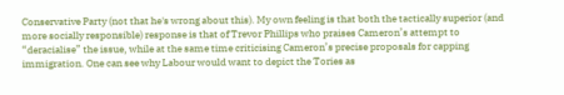Conservative Party (not that he's wrong about this). My own feeling is that both the tactically superior (and more socially responsible) response is that of Trevor Phillips who praises Cameron’s attempt to “deracialise” the issue, while at the same time criticising Cameron’s precise proposals for capping immigration. One can see why Labour would want to depict the Tories as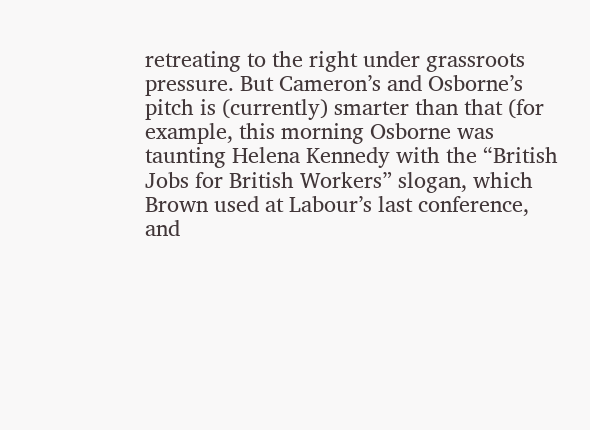retreating to the right under grassroots pressure. But Cameron’s and Osborne’s pitch is (currently) smarter than that (for example, this morning Osborne was taunting Helena Kennedy with the “British Jobs for British Workers” slogan, which Brown used at Labour’s last conference, and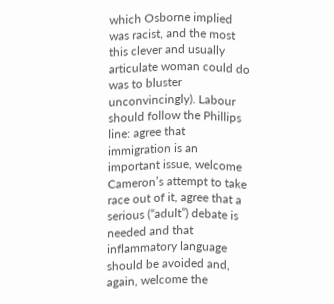which Osborne implied was racist, and the most this clever and usually articulate woman could do was to bluster unconvincingly). Labour should follow the Phillips line: agree that immigration is an important issue, welcome Cameron’s attempt to take race out of it, agree that a serious (“adult”) debate is needed and that inflammatory language should be avoided and, again, welcome the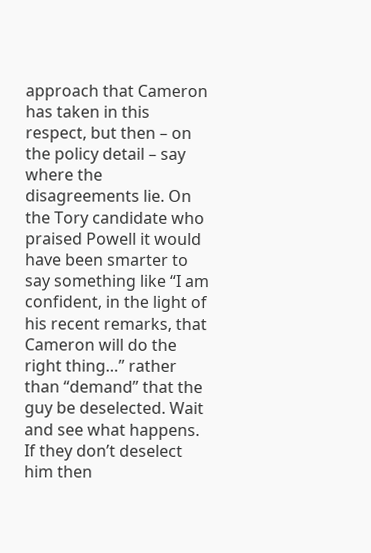approach that Cameron has taken in this respect, but then – on the policy detail – say where the disagreements lie. On the Tory candidate who praised Powell it would have been smarter to say something like “I am confident, in the light of his recent remarks, that Cameron will do the right thing…” rather than “demand” that the guy be deselected. Wait and see what happens. If they don’t deselect him then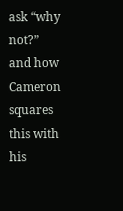ask “why not?” and how Cameron squares this with his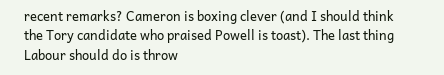recent remarks? Cameron is boxing clever (and I should think the Tory candidate who praised Powell is toast). The last thing Labour should do is throw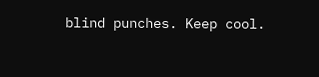blind punches. Keep cool.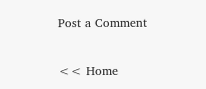Post a Comment

<< Home